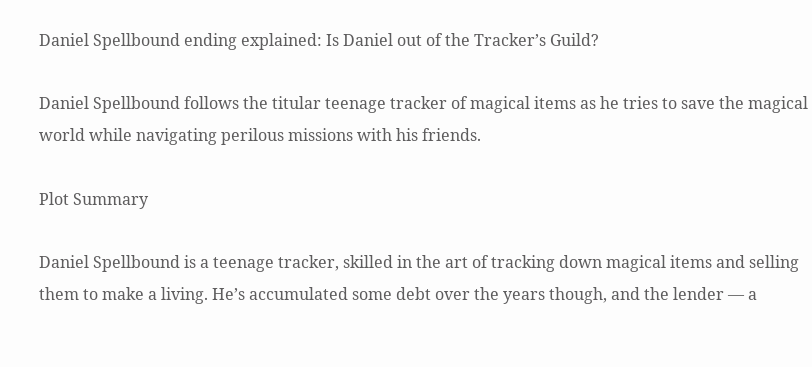Daniel Spellbound ending explained: Is Daniel out of the Tracker’s Guild?

Daniel Spellbound follows the titular teenage tracker of magical items as he tries to save the magical world while navigating perilous missions with his friends.

Plot Summary

Daniel Spellbound is a teenage tracker, skilled in the art of tracking down magical items and selling them to make a living. He’s accumulated some debt over the years though, and the lender — a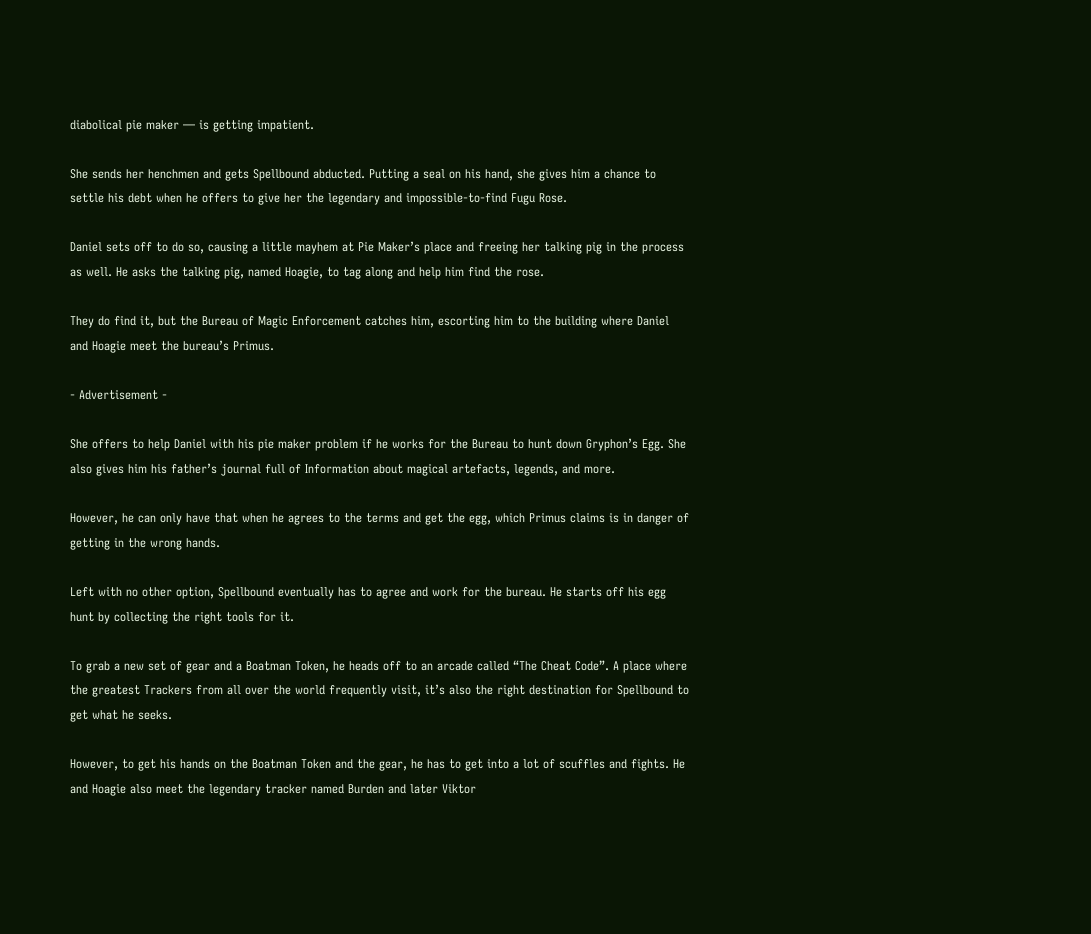diabolical pie maker — is getting impatient.

She sends her henchmen and gets Spellbound abducted. Putting a seal on his hand, she gives him a chance to settle his debt when he offers to give her the legendary and impossible-to-find Fugu Rose.

Daniel sets off to do so, causing a little mayhem at Pie Maker’s place and freeing her talking pig in the process as well. He asks the talking pig, named Hoagie, to tag along and help him find the rose.

They do find it, but the Bureau of Magic Enforcement catches him, escorting him to the building where Daniel and Hoagie meet the bureau’s Primus.

- Advertisement -

She offers to help Daniel with his pie maker problem if he works for the Bureau to hunt down Gryphon’s Egg. She also gives him his father’s journal full of Information about magical artefacts, legends, and more.

However, he can only have that when he agrees to the terms and get the egg, which Primus claims is in danger of getting in the wrong hands.

Left with no other option, Spellbound eventually has to agree and work for the bureau. He starts off his egg hunt by collecting the right tools for it.

To grab a new set of gear and a Boatman Token, he heads off to an arcade called “The Cheat Code”. A place where the greatest Trackers from all over the world frequently visit, it’s also the right destination for Spellbound to get what he seeks.

However, to get his hands on the Boatman Token and the gear, he has to get into a lot of scuffles and fights. He and Hoagie also meet the legendary tracker named Burden and later Viktor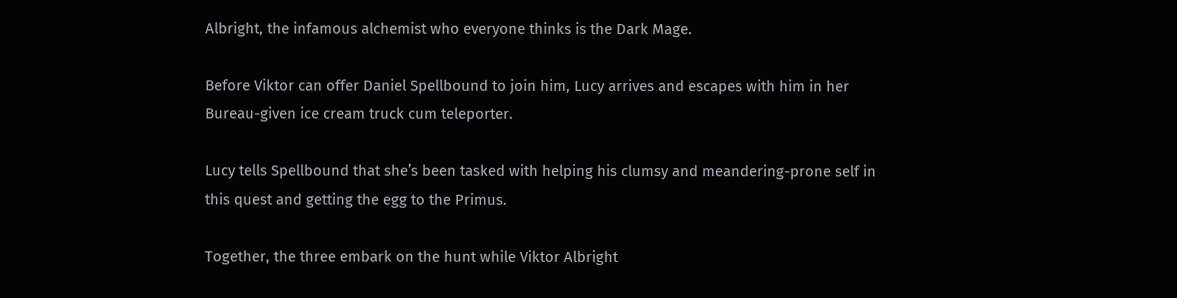Albright, the infamous alchemist who everyone thinks is the Dark Mage.

Before Viktor can offer Daniel Spellbound to join him, Lucy arrives and escapes with him in her Bureau-given ice cream truck cum teleporter.

Lucy tells Spellbound that she’s been tasked with helping his clumsy and meandering-prone self in this quest and getting the egg to the Primus.

Together, the three embark on the hunt while Viktor Albright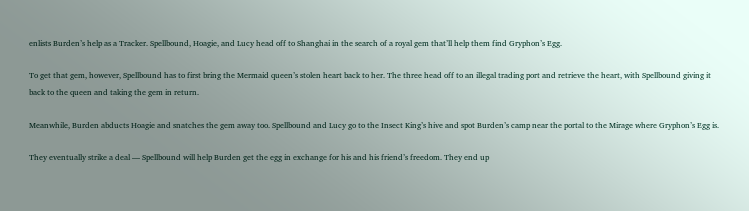enlists Burden’s help as a Tracker. Spellbound, Hoagie, and Lucy head off to Shanghai in the search of a royal gem that’ll help them find Gryphon’s Egg.

To get that gem, however, Spellbound has to first bring the Mermaid queen’s stolen heart back to her. The three head off to an illegal trading port and retrieve the heart, with Spellbound giving it back to the queen and taking the gem in return.

Meanwhile, Burden abducts Hoagie and snatches the gem away too. Spellbound and Lucy go to the Insect King’s hive and spot Burden’s camp near the portal to the Mirage where Gryphon’s Egg is.

They eventually strike a deal — Spellbound will help Burden get the egg in exchange for his and his friend’s freedom. They end up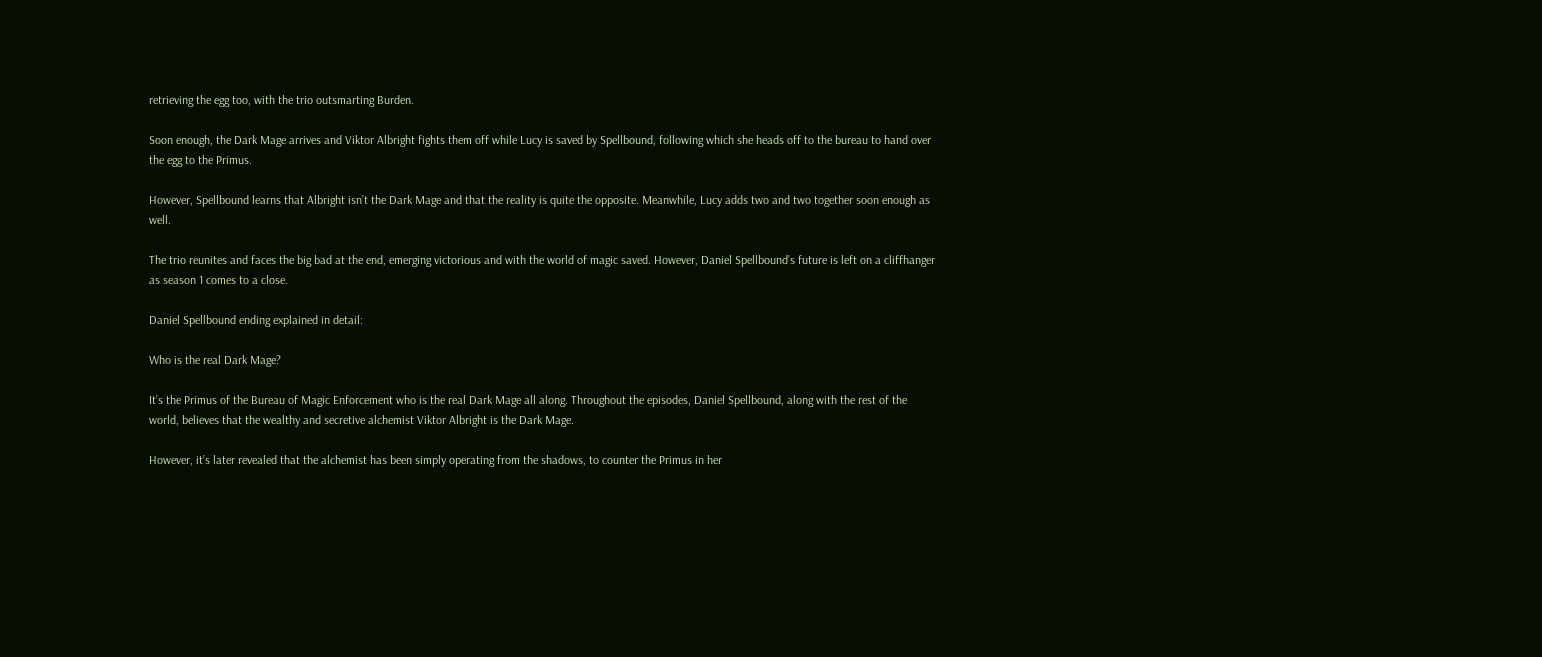retrieving the egg too, with the trio outsmarting Burden.

Soon enough, the Dark Mage arrives and Viktor Albright fights them off while Lucy is saved by Spellbound, following which she heads off to the bureau to hand over the egg to the Primus.

However, Spellbound learns that Albright isn’t the Dark Mage and that the reality is quite the opposite. Meanwhile, Lucy adds two and two together soon enough as well.

The trio reunites and faces the big bad at the end, emerging victorious and with the world of magic saved. However, Daniel Spellbound’s future is left on a cliffhanger as season 1 comes to a close.

Daniel Spellbound ending explained in detail:

Who is the real Dark Mage?

It’s the Primus of the Bureau of Magic Enforcement who is the real Dark Mage all along. Throughout the episodes, Daniel Spellbound, along with the rest of the world, believes that the wealthy and secretive alchemist Viktor Albright is the Dark Mage.

However, it’s later revealed that the alchemist has been simply operating from the shadows, to counter the Primus in her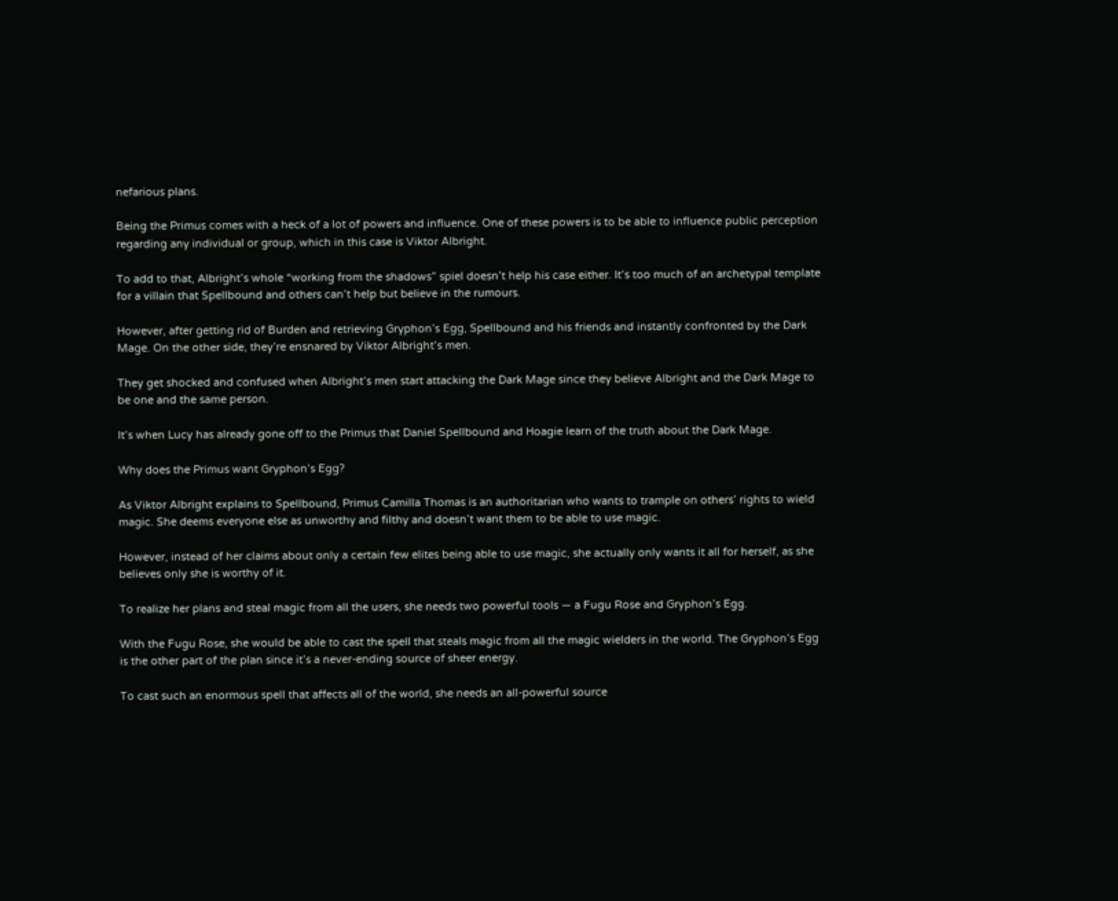nefarious plans.

Being the Primus comes with a heck of a lot of powers and influence. One of these powers is to be able to influence public perception regarding any individual or group, which in this case is Viktor Albright.

To add to that, Albright’s whole “working from the shadows” spiel doesn’t help his case either. It’s too much of an archetypal template for a villain that Spellbound and others can’t help but believe in the rumours.

However, after getting rid of Burden and retrieving Gryphon’s Egg, Spellbound and his friends and instantly confronted by the Dark Mage. On the other side, they’re ensnared by Viktor Albright’s men.

They get shocked and confused when Albright’s men start attacking the Dark Mage since they believe Albright and the Dark Mage to be one and the same person.

It’s when Lucy has already gone off to the Primus that Daniel Spellbound and Hoagie learn of the truth about the Dark Mage.

Why does the Primus want Gryphon’s Egg?

As Viktor Albright explains to Spellbound, Primus Camilla Thomas is an authoritarian who wants to trample on others’ rights to wield magic. She deems everyone else as unworthy and filthy and doesn’t want them to be able to use magic.

However, instead of her claims about only a certain few elites being able to use magic, she actually only wants it all for herself, as she believes only she is worthy of it.

To realize her plans and steal magic from all the users, she needs two powerful tools — a Fugu Rose and Gryphon’s Egg.

With the Fugu Rose, she would be able to cast the spell that steals magic from all the magic wielders in the world. The Gryphon’s Egg is the other part of the plan since it’s a never-ending source of sheer energy.

To cast such an enormous spell that affects all of the world, she needs an all-powerful source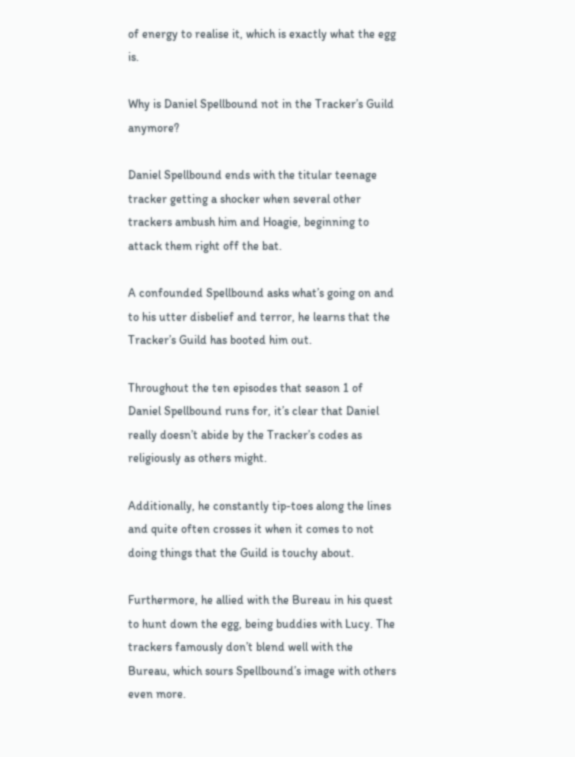of energy to realise it, which is exactly what the egg is.

Why is Daniel Spellbound not in the Tracker’s Guild anymore?

Daniel Spellbound ends with the titular teenage tracker getting a shocker when several other trackers ambush him and Hoagie, beginning to attack them right off the bat.

A confounded Spellbound asks what’s going on and to his utter disbelief and terror, he learns that the Tracker’s Guild has booted him out.

Throughout the ten episodes that season 1 of Daniel Spellbound runs for, it’s clear that Daniel really doesn’t abide by the Tracker’s codes as religiously as others might.

Additionally, he constantly tip-toes along the lines and quite often crosses it when it comes to not doing things that the Guild is touchy about.

Furthermore, he allied with the Bureau in his quest to hunt down the egg, being buddies with Lucy. The trackers famously don’t blend well with the Bureau, which sours Spellbound’s image with others even more.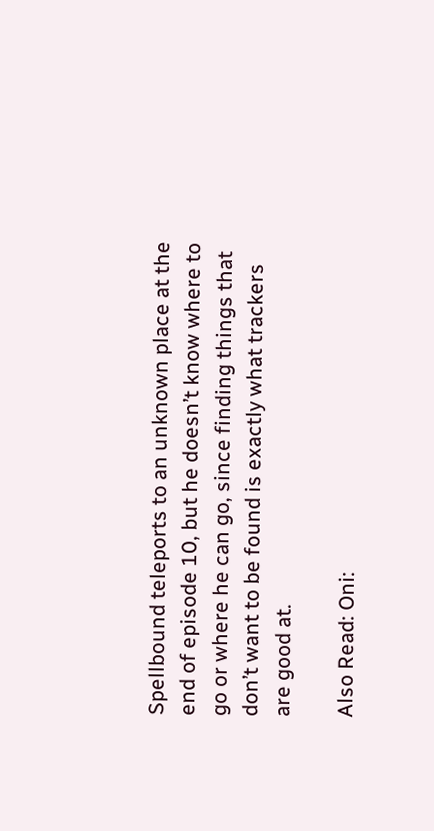Spellbound teleports to an unknown place at the end of episode 10, but he doesn’t know where to go or where he can go, since finding things that don’t want to be found is exactly what trackers are good at.

Also Read: Oni: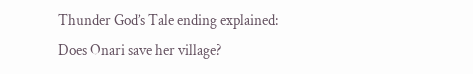Thunder God’s Tale ending explained: Does Onari save her village?